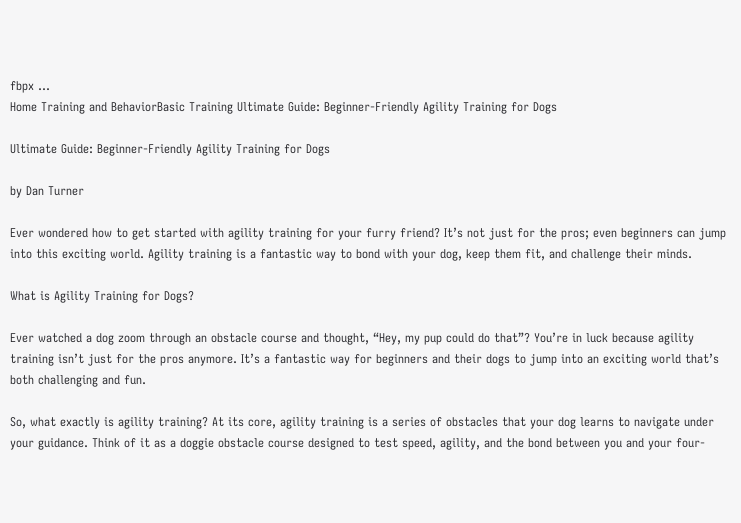fbpx ...
Home Training and BehaviorBasic Training Ultimate Guide: Beginner-Friendly Agility Training for Dogs

Ultimate Guide: Beginner-Friendly Agility Training for Dogs

by Dan Turner

Ever wondered how to get started with agility training for your furry friend? It’s not just for the pros; even beginners can jump into this exciting world. Agility training is a fantastic way to bond with your dog, keep them fit, and challenge their minds.

What is Agility Training for Dogs?

Ever watched a dog zoom through an obstacle course and thought, “Hey, my pup could do that”? You’re in luck because agility training isn’t just for the pros anymore. It’s a fantastic way for beginners and their dogs to jump into an exciting world that’s both challenging and fun.

So, what exactly is agility training? At its core, agility training is a series of obstacles that your dog learns to navigate under your guidance. Think of it as a doggie obstacle course designed to test speed, agility, and the bond between you and your four-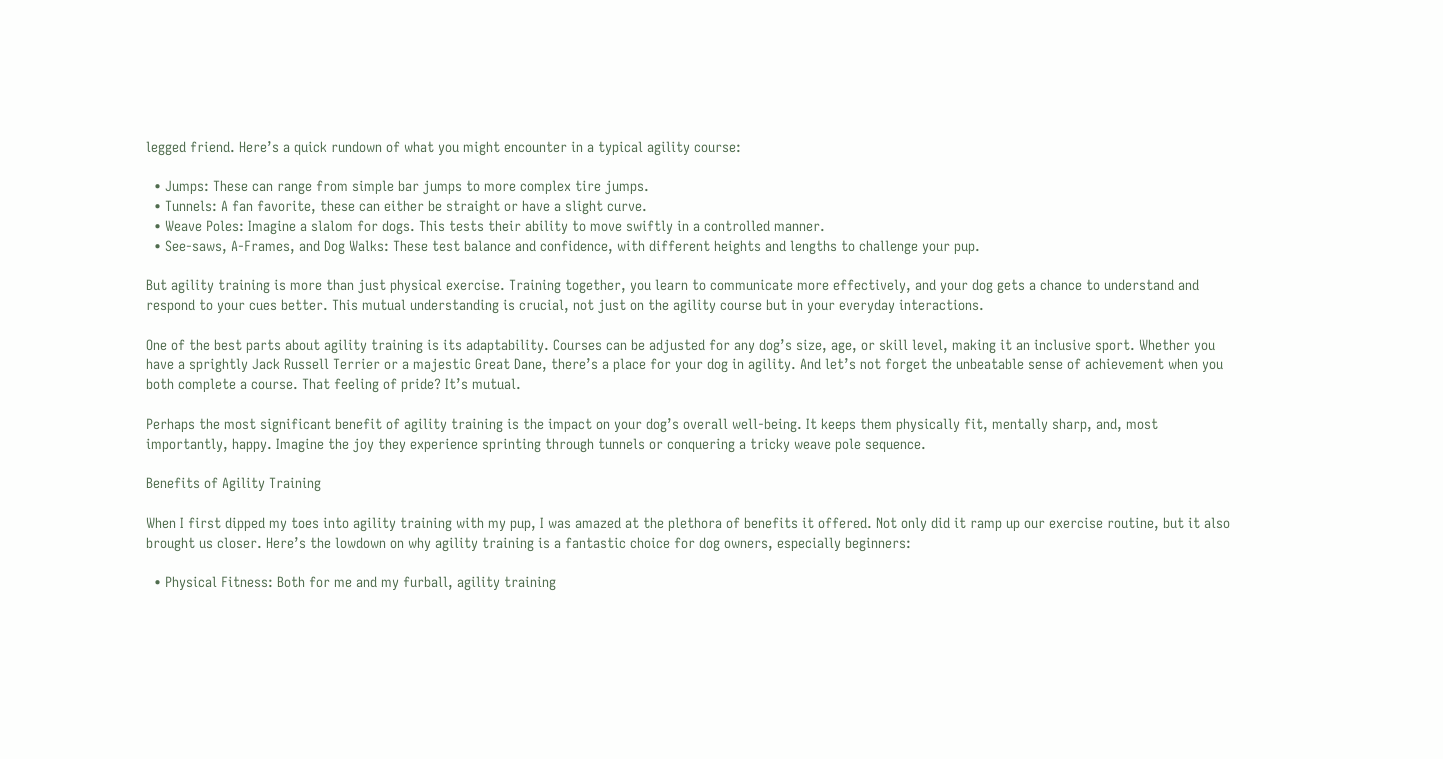legged friend. Here’s a quick rundown of what you might encounter in a typical agility course:

  • Jumps: These can range from simple bar jumps to more complex tire jumps.
  • Tunnels: A fan favorite, these can either be straight or have a slight curve.
  • Weave Poles: Imagine a slalom for dogs. This tests their ability to move swiftly in a controlled manner.
  • See-saws, A-Frames, and Dog Walks: These test balance and confidence, with different heights and lengths to challenge your pup.

But agility training is more than just physical exercise. Training together, you learn to communicate more effectively, and your dog gets a chance to understand and respond to your cues better. This mutual understanding is crucial, not just on the agility course but in your everyday interactions.

One of the best parts about agility training is its adaptability. Courses can be adjusted for any dog’s size, age, or skill level, making it an inclusive sport. Whether you have a sprightly Jack Russell Terrier or a majestic Great Dane, there’s a place for your dog in agility. And let’s not forget the unbeatable sense of achievement when you both complete a course. That feeling of pride? It’s mutual.

Perhaps the most significant benefit of agility training is the impact on your dog’s overall well-being. It keeps them physically fit, mentally sharp, and, most importantly, happy. Imagine the joy they experience sprinting through tunnels or conquering a tricky weave pole sequence.

Benefits of Agility Training

When I first dipped my toes into agility training with my pup, I was amazed at the plethora of benefits it offered. Not only did it ramp up our exercise routine, but it also brought us closer. Here’s the lowdown on why agility training is a fantastic choice for dog owners, especially beginners:

  • Physical Fitness: Both for me and my furball, agility training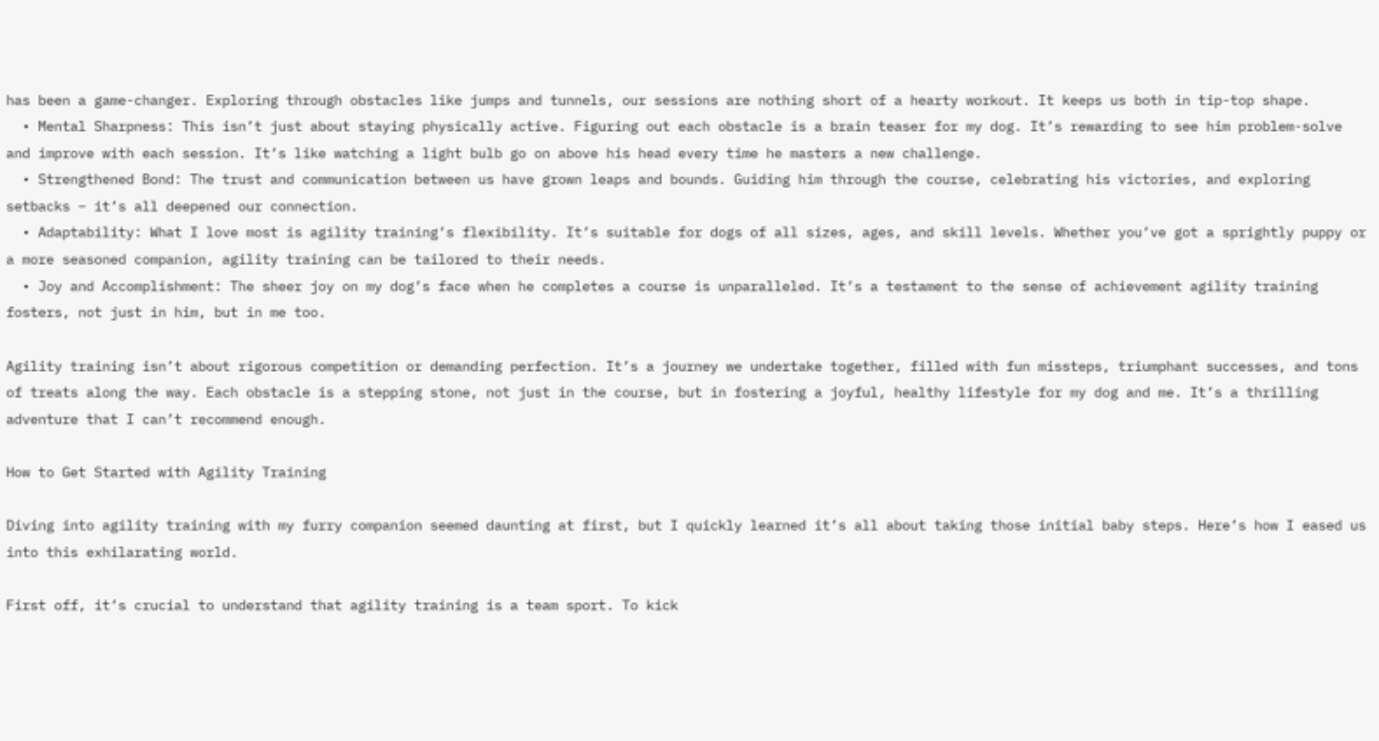has been a game-changer. Exploring through obstacles like jumps and tunnels, our sessions are nothing short of a hearty workout. It keeps us both in tip-top shape.
  • Mental Sharpness: This isn’t just about staying physically active. Figuring out each obstacle is a brain teaser for my dog. It’s rewarding to see him problem-solve and improve with each session. It’s like watching a light bulb go on above his head every time he masters a new challenge.
  • Strengthened Bond: The trust and communication between us have grown leaps and bounds. Guiding him through the course, celebrating his victories, and exploring setbacks – it’s all deepened our connection.
  • Adaptability: What I love most is agility training’s flexibility. It’s suitable for dogs of all sizes, ages, and skill levels. Whether you’ve got a sprightly puppy or a more seasoned companion, agility training can be tailored to their needs.
  • Joy and Accomplishment: The sheer joy on my dog’s face when he completes a course is unparalleled. It’s a testament to the sense of achievement agility training fosters, not just in him, but in me too.

Agility training isn’t about rigorous competition or demanding perfection. It’s a journey we undertake together, filled with fun missteps, triumphant successes, and tons of treats along the way. Each obstacle is a stepping stone, not just in the course, but in fostering a joyful, healthy lifestyle for my dog and me. It’s a thrilling adventure that I can’t recommend enough.

How to Get Started with Agility Training

Diving into agility training with my furry companion seemed daunting at first, but I quickly learned it’s all about taking those initial baby steps. Here’s how I eased us into this exhilarating world.

First off, it’s crucial to understand that agility training is a team sport. To kick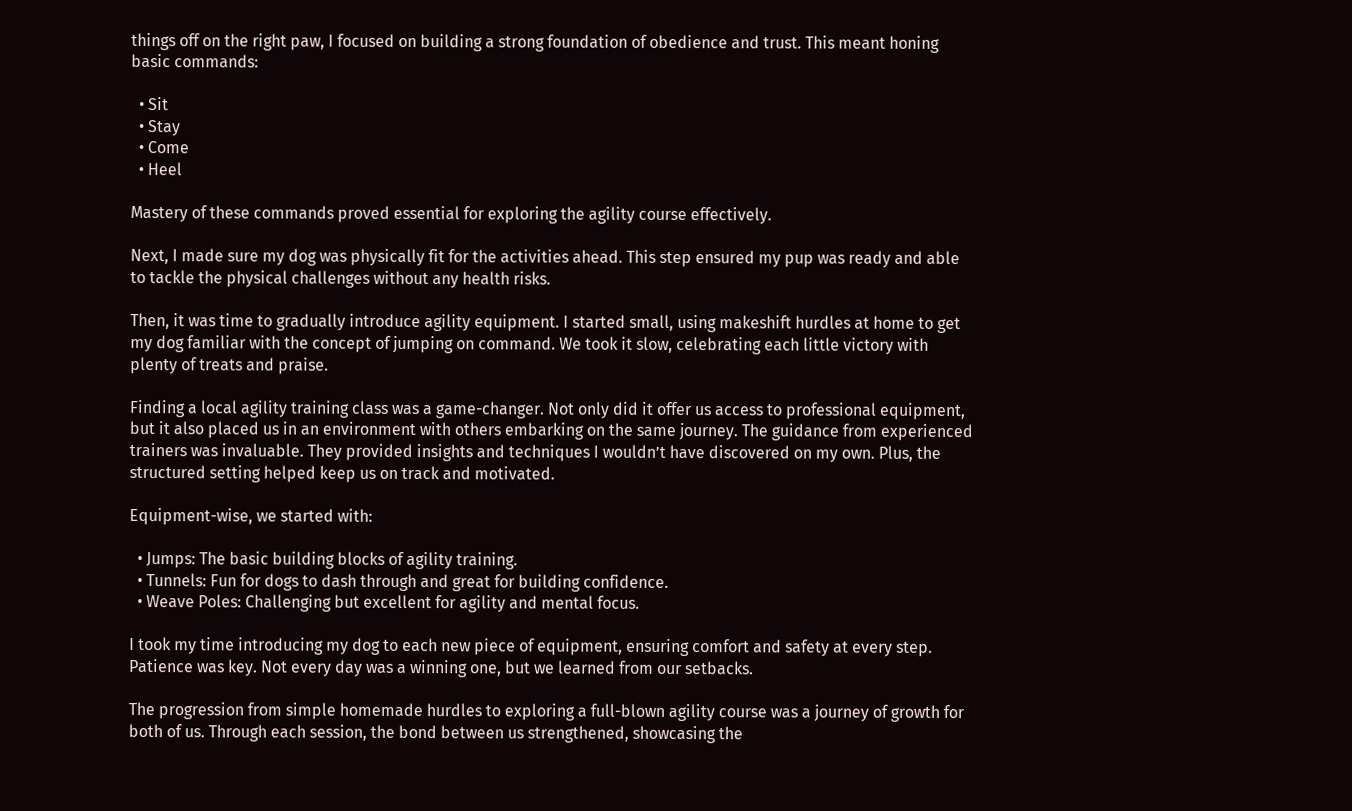things off on the right paw, I focused on building a strong foundation of obedience and trust. This meant honing basic commands:

  • Sit
  • Stay
  • Come
  • Heel

Mastery of these commands proved essential for exploring the agility course effectively.

Next, I made sure my dog was physically fit for the activities ahead. This step ensured my pup was ready and able to tackle the physical challenges without any health risks.

Then, it was time to gradually introduce agility equipment. I started small, using makeshift hurdles at home to get my dog familiar with the concept of jumping on command. We took it slow, celebrating each little victory with plenty of treats and praise.

Finding a local agility training class was a game-changer. Not only did it offer us access to professional equipment, but it also placed us in an environment with others embarking on the same journey. The guidance from experienced trainers was invaluable. They provided insights and techniques I wouldn’t have discovered on my own. Plus, the structured setting helped keep us on track and motivated.

Equipment-wise, we started with:

  • Jumps: The basic building blocks of agility training.
  • Tunnels: Fun for dogs to dash through and great for building confidence.
  • Weave Poles: Challenging but excellent for agility and mental focus.

I took my time introducing my dog to each new piece of equipment, ensuring comfort and safety at every step. Patience was key. Not every day was a winning one, but we learned from our setbacks.

The progression from simple homemade hurdles to exploring a full-blown agility course was a journey of growth for both of us. Through each session, the bond between us strengthened, showcasing the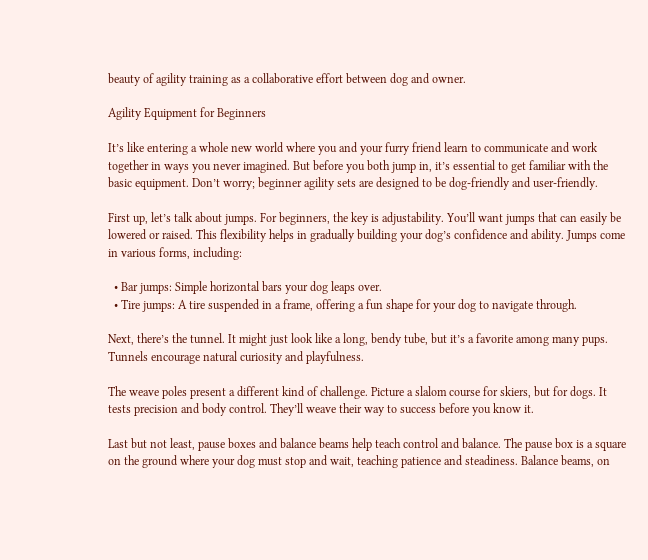beauty of agility training as a collaborative effort between dog and owner.

Agility Equipment for Beginners

It’s like entering a whole new world where you and your furry friend learn to communicate and work together in ways you never imagined. But before you both jump in, it’s essential to get familiar with the basic equipment. Don’t worry; beginner agility sets are designed to be dog-friendly and user-friendly.

First up, let’s talk about jumps. For beginners, the key is adjustability. You’ll want jumps that can easily be lowered or raised. This flexibility helps in gradually building your dog’s confidence and ability. Jumps come in various forms, including:

  • Bar jumps: Simple horizontal bars your dog leaps over.
  • Tire jumps: A tire suspended in a frame, offering a fun shape for your dog to navigate through.

Next, there’s the tunnel. It might just look like a long, bendy tube, but it’s a favorite among many pups. Tunnels encourage natural curiosity and playfulness.

The weave poles present a different kind of challenge. Picture a slalom course for skiers, but for dogs. It tests precision and body control. They’ll weave their way to success before you know it.

Last but not least, pause boxes and balance beams help teach control and balance. The pause box is a square on the ground where your dog must stop and wait, teaching patience and steadiness. Balance beams, on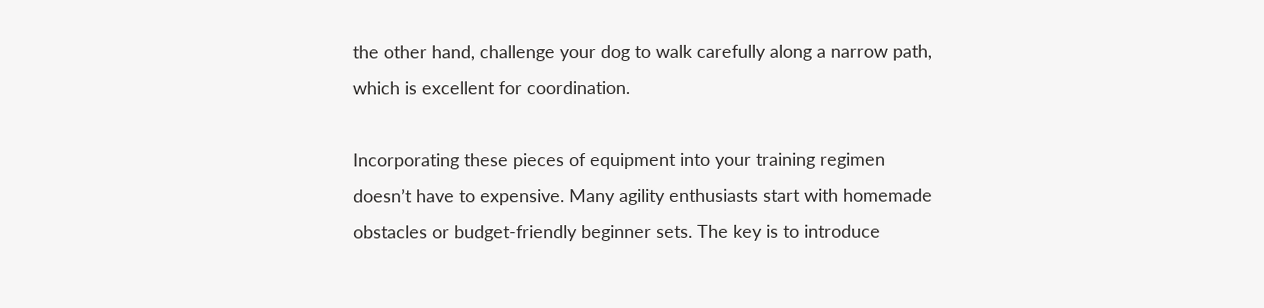the other hand, challenge your dog to walk carefully along a narrow path, which is excellent for coordination.

Incorporating these pieces of equipment into your training regimen doesn’t have to expensive. Many agility enthusiasts start with homemade obstacles or budget-friendly beginner sets. The key is to introduce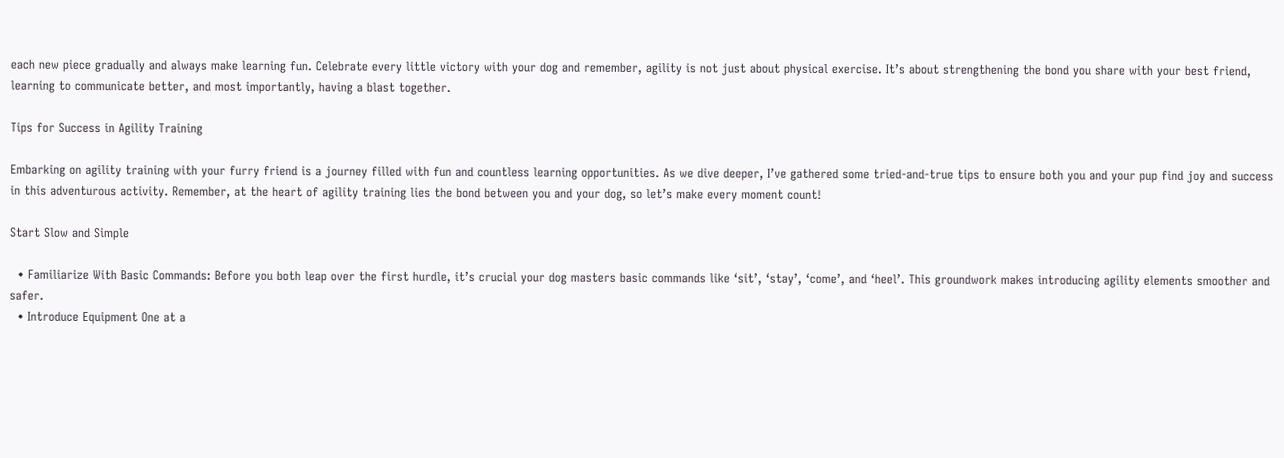each new piece gradually and always make learning fun. Celebrate every little victory with your dog and remember, agility is not just about physical exercise. It’s about strengthening the bond you share with your best friend, learning to communicate better, and most importantly, having a blast together.

Tips for Success in Agility Training

Embarking on agility training with your furry friend is a journey filled with fun and countless learning opportunities. As we dive deeper, I’ve gathered some tried-and-true tips to ensure both you and your pup find joy and success in this adventurous activity. Remember, at the heart of agility training lies the bond between you and your dog, so let’s make every moment count!

Start Slow and Simple

  • Familiarize With Basic Commands: Before you both leap over the first hurdle, it’s crucial your dog masters basic commands like ‘sit’, ‘stay’, ‘come’, and ‘heel’. This groundwork makes introducing agility elements smoother and safer.
  • Introduce Equipment One at a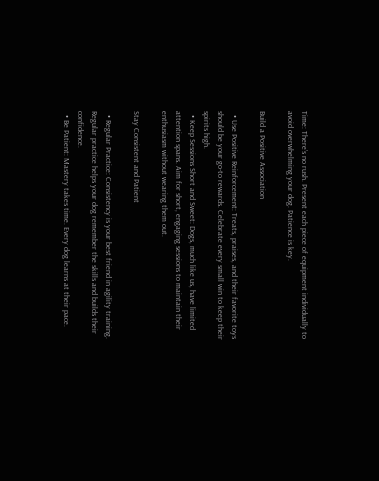Time: There’s no rush. Present each piece of equipment individually to avoid overwhelming your dog. Patience is key.

Build a Positive Association

  • Use Positive Reinforcement: Treats, praises, and their favorite toys should be your go-to rewards. Celebrate every small win to keep their spirits high.
  • Keep Sessions Short and Sweet: Dogs, much like us, have limited attention spans. Aim for short, engaging sessions to maintain their enthusiasm without wearing them out.

Stay Consistent and Patient

  • Regular Practice: Consistency is your best friend in agility training. Regular practice helps your dog remember the skills and builds their confidence.
  • Be Patient: Mastery takes time. Every dog learns at their pace.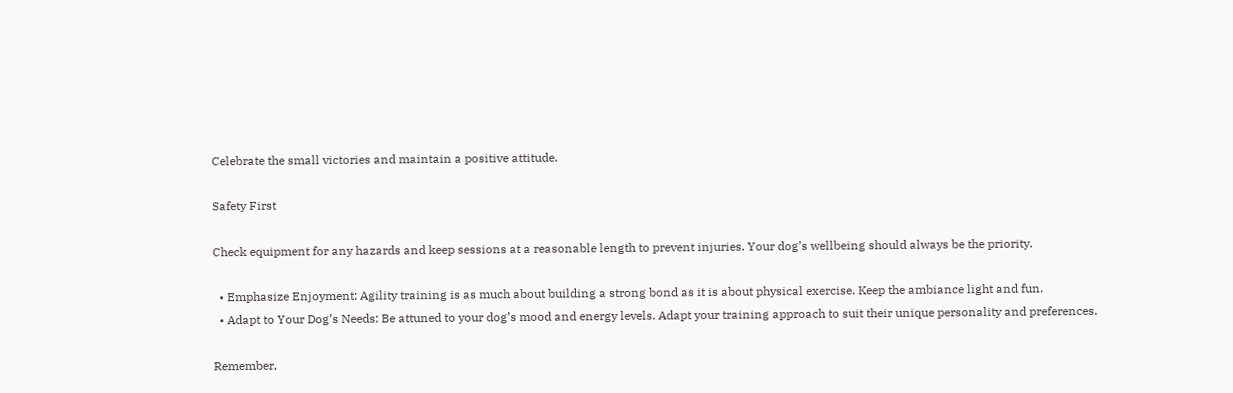Celebrate the small victories and maintain a positive attitude.

Safety First

Check equipment for any hazards and keep sessions at a reasonable length to prevent injuries. Your dog’s wellbeing should always be the priority.

  • Emphasize Enjoyment: Agility training is as much about building a strong bond as it is about physical exercise. Keep the ambiance light and fun.
  • Adapt to Your Dog’s Needs: Be attuned to your dog’s mood and energy levels. Adapt your training approach to suit their unique personality and preferences.

Remember,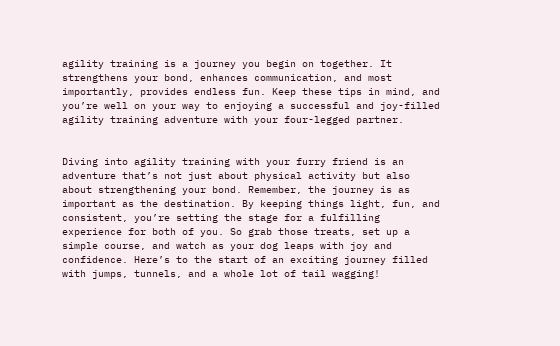agility training is a journey you begin on together. It strengthens your bond, enhances communication, and most importantly, provides endless fun. Keep these tips in mind, and you’re well on your way to enjoying a successful and joy-filled agility training adventure with your four-legged partner.


Diving into agility training with your furry friend is an adventure that’s not just about physical activity but also about strengthening your bond. Remember, the journey is as important as the destination. By keeping things light, fun, and consistent, you’re setting the stage for a fulfilling experience for both of you. So grab those treats, set up a simple course, and watch as your dog leaps with joy and confidence. Here’s to the start of an exciting journey filled with jumps, tunnels, and a whole lot of tail wagging!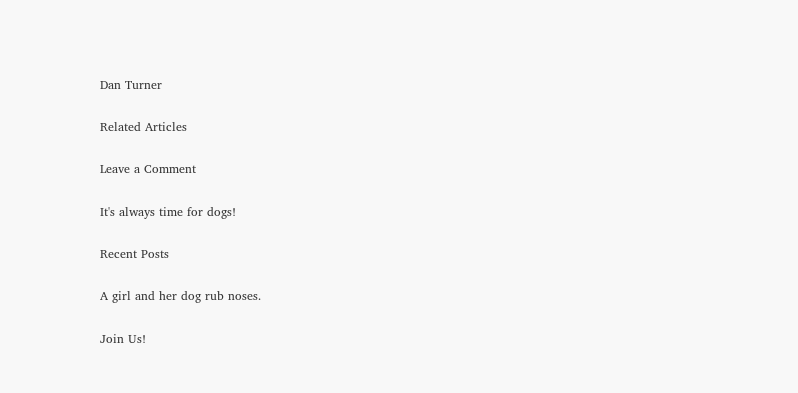Dan Turner

Related Articles

Leave a Comment

It's always time for dogs!

Recent Posts

A girl and her dog rub noses.

Join Us!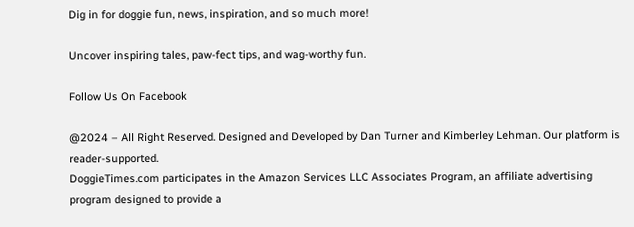Dig in for doggie fun, news, inspiration, and so much more!

Uncover inspiring tales, paw-fect tips, and wag-worthy fun.

Follow Us On Facebook

@2024 – All Right Reserved. Designed and Developed by Dan Turner and Kimberley Lehman. Our platform is reader-supported.
DoggieTimes.com participates in the Amazon Services LLC Associates Program, an affiliate advertising program designed to provide a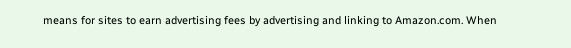means for sites to earn advertising fees by advertising and linking to Amazon.com. When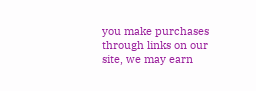you make purchases through links on our site, we may earn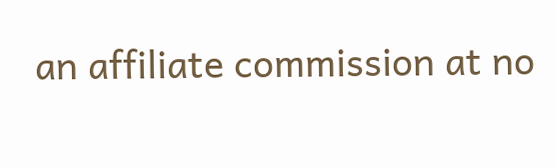an affiliate commission at no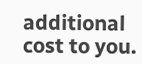additional cost to you.